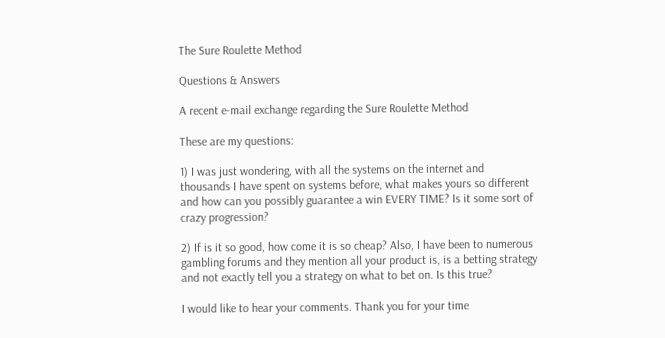The Sure Roulette Method

Questions & Answers

A recent e-mail exchange regarding the Sure Roulette Method

These are my questions:

1) I was just wondering, with all the systems on the internet and thousands I have spent on systems before, what makes yours so different and how can you possibly guarantee a win EVERY TIME? Is it some sort of crazy progression?

2) If is it so good, how come it is so cheap? Also, I have been to numerous gambling forums and they mention all your product is, is a betting strategy and not exactly tell you a strategy on what to bet on. Is this true?

I would like to hear your comments. Thank you for your time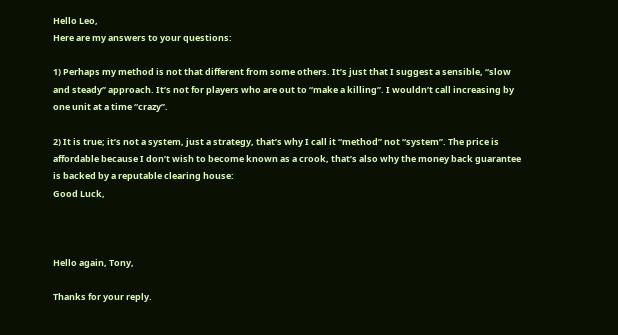Hello Leo,
Here are my answers to your questions:

1) Perhaps my method is not that different from some others. It’s just that I suggest a sensible, “slow and steady” approach. It’s not for players who are out to “make a killing”. I wouldn’t call increasing by one unit at a time “crazy”.

2) It is true; it’s not a system, just a strategy, that’s why I call it “method” not “system”. The price is affordable because I don’t wish to become known as a crook, that’s also why the money back guarantee is backed by a reputable clearing house:
Good Luck,



Hello again, Tony,

Thanks for your reply.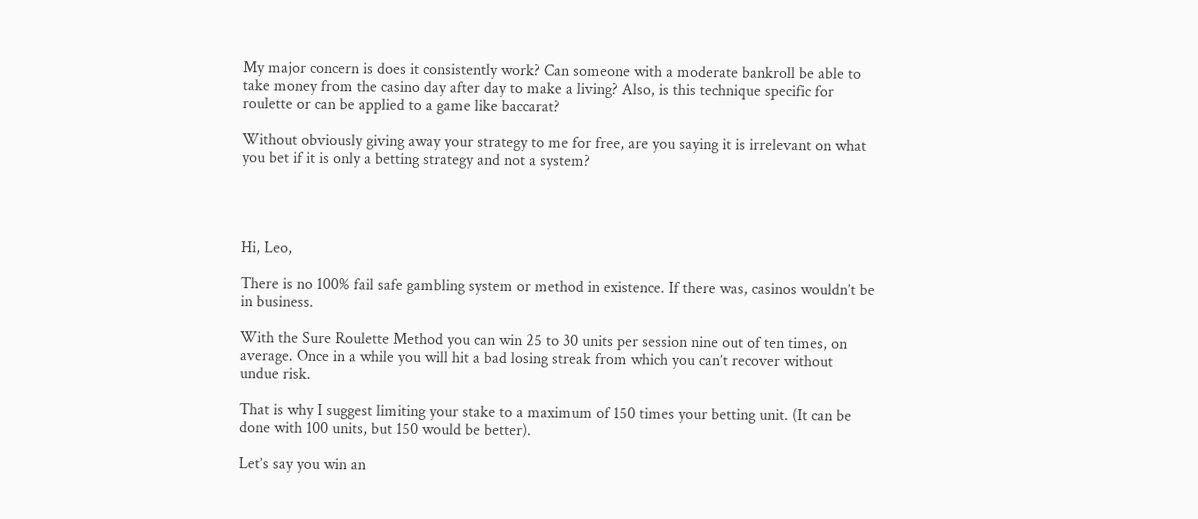My major concern is does it consistently work? Can someone with a moderate bankroll be able to take money from the casino day after day to make a living? Also, is this technique specific for roulette or can be applied to a game like baccarat?

Without obviously giving away your strategy to me for free, are you saying it is irrelevant on what you bet if it is only a betting strategy and not a system?




Hi, Leo,

There is no 100% fail safe gambling system or method in existence. If there was, casinos wouldn’t be in business.

With the Sure Roulette Method you can win 25 to 30 units per session nine out of ten times, on average. Once in a while you will hit a bad losing streak from which you can’t recover without undue risk.

That is why I suggest limiting your stake to a maximum of 150 times your betting unit. (It can be done with 100 units, but 150 would be better).

Let’s say you win an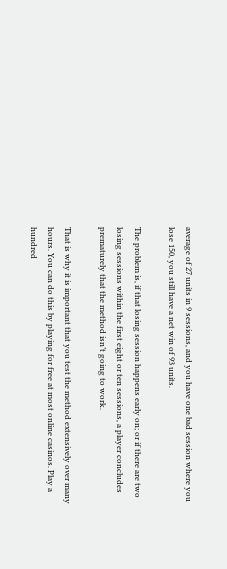average of 27 units in 9 sessions, and you have one bad session where you lose 150, you still have a net win of 93 units.

The problem is, if that losing session happens early on; or if there are two losing sessions within the first eight or ten sessions, a player concludes prematurely that the method isn’t going to work.

That is why it is important that you test the method extensively over many hours. You can do this by playing for free at most online casinos. Play a hundred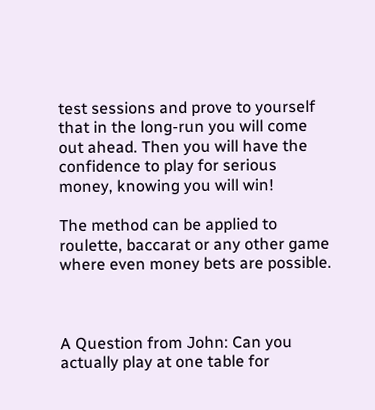test sessions and prove to yourself that in the long-run you will come out ahead. Then you will have the confidence to play for serious money, knowing you will win!

The method can be applied to roulette, baccarat or any other game where even money bets are possible.



A Question from John: Can you actually play at one table for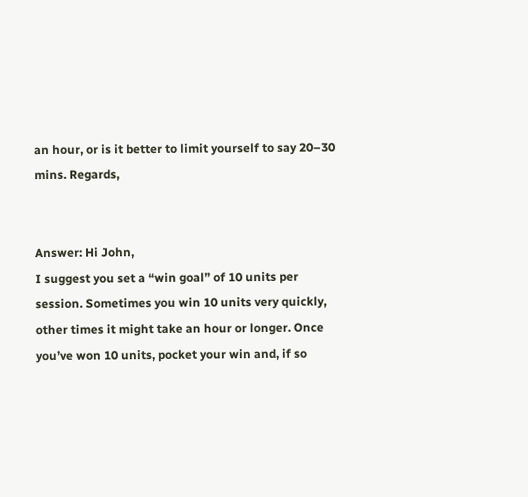an hour, or is it better to limit yourself to say 20–30 mins. Regards,


Answer: Hi John,
I suggest you set a “win goal” of 10 units per session. Sometimes you win 10 units very quickly, other times it might take an hour or longer. Once you’ve won 10 units, pocket your win and, if so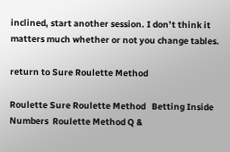inclined, start another session. I don’t think it matters much whether or not you change tables.

return to Sure Roulette Method

Roulette Sure Roulette Method   Betting Inside Numbers  Roulette Method Q &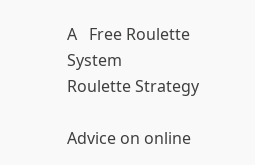A   Free Roulette System
Roulette Strategy

Advice on online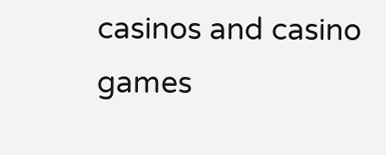casinos and casino games